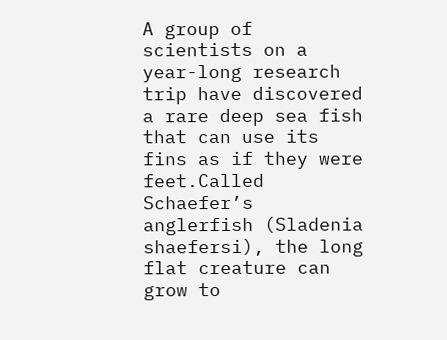A group of scientists on a year-long research trip have discovered a rare deep sea fish that can use its fins as if they were feet.Called Schaefer’s anglerfish (Sladenia shaefersi), the long flat creature can grow to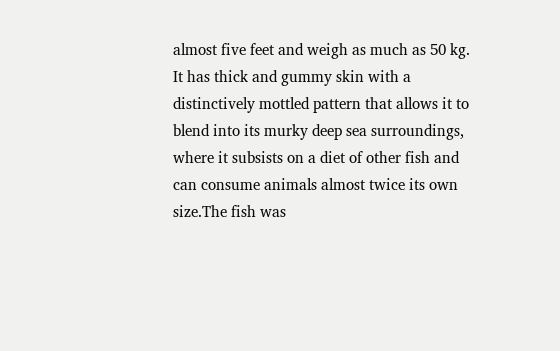almost five feet and weigh as much as 50 kg. It has thick and gummy skin with a distinctively mottled pattern that allows it to blend into its murky deep sea surroundings, where it subsists on a diet of other fish and can consume animals almost twice its own size.The fish was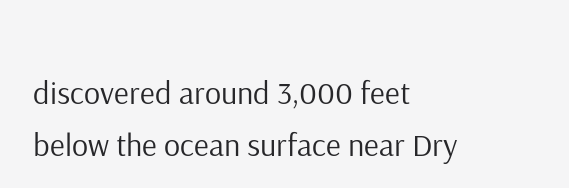discovered around 3,000 feet below the ocean surface near Dry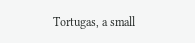Tortugas, a small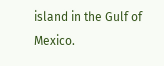island in the Gulf of Mexico.